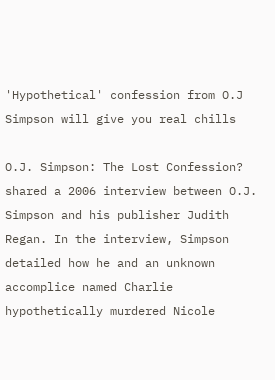'Hypothetical' confession from O.J Simpson will give you real chills

O.J. Simpson: The Lost Confession? shared a 2006 interview between O.J. Simpson and his publisher Judith Regan. In the interview, Simpson detailed how he and an unknown accomplice named Charlie hypothetically murdered Nicole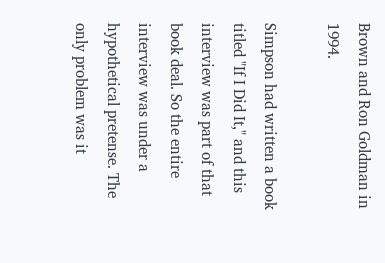Brown and Ron Goldman in 1994.

Simpson had written a book titled "If I Did It," and this interview was part of that book deal. So the entire interview was under a hypothetical pretense. The only problem was it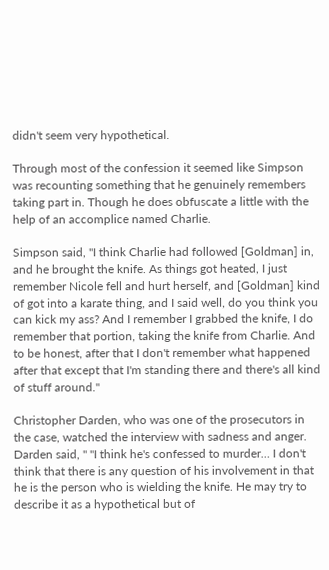didn't seem very hypothetical.

Through most of the confession it seemed like Simpson was recounting something that he genuinely remembers taking part in. Though he does obfuscate a little with the help of an accomplice named Charlie.

Simpson said, "I think Charlie had followed [Goldman] in, and he brought the knife. As things got heated, I just remember Nicole fell and hurt herself, and [Goldman] kind of got into a karate thing, and I said well, do you think you can kick my ass? And I remember I grabbed the knife, I do remember that portion, taking the knife from Charlie. And to be honest, after that I don't remember what happened after that except that I'm standing there and there's all kind of stuff around."

Christopher Darden, who was one of the prosecutors in the case, watched the interview with sadness and anger. Darden said, " "I think he's confessed to murder… I don't think that there is any question of his involvement in that he is the person who is wielding the knife. He may try to describe it as a hypothetical but of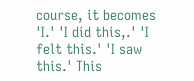course, it becomes 'I.' 'I did this,.' 'I felt this.' 'I saw this.' This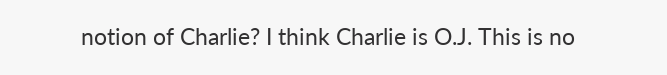notion of Charlie? I think Charlie is O.J. This is no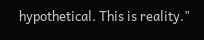hypothetical. This is reality."